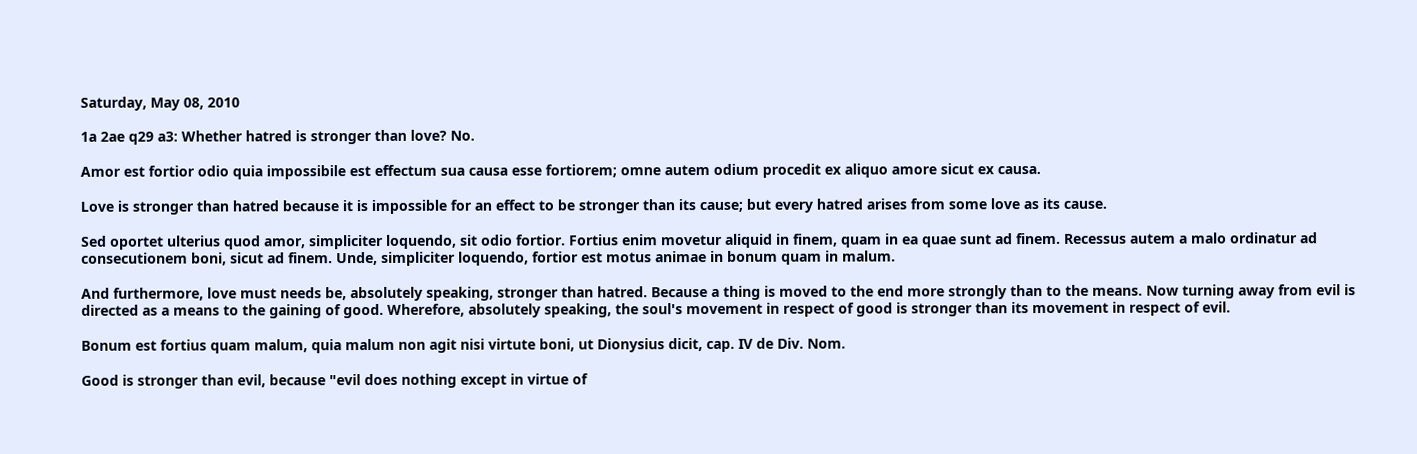Saturday, May 08, 2010

1a 2ae q29 a3: Whether hatred is stronger than love? No.

Amor est fortior odio quia impossibile est effectum sua causa esse fortiorem; omne autem odium procedit ex aliquo amore sicut ex causa.

Love is stronger than hatred because it is impossible for an effect to be stronger than its cause; but every hatred arises from some love as its cause.

Sed oportet ulterius quod amor, simpliciter loquendo, sit odio fortior. Fortius enim movetur aliquid in finem, quam in ea quae sunt ad finem. Recessus autem a malo ordinatur ad consecutionem boni, sicut ad finem. Unde, simpliciter loquendo, fortior est motus animae in bonum quam in malum.

And furthermore, love must needs be, absolutely speaking, stronger than hatred. Because a thing is moved to the end more strongly than to the means. Now turning away from evil is directed as a means to the gaining of good. Wherefore, absolutely speaking, the soul's movement in respect of good is stronger than its movement in respect of evil.

Bonum est fortius quam malum, quia malum non agit nisi virtute boni, ut Dionysius dicit, cap. IV de Div. Nom.

Good is stronger than evil, because "evil does nothing except in virtue of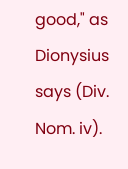good," as Dionysius says (Div. Nom. iv).